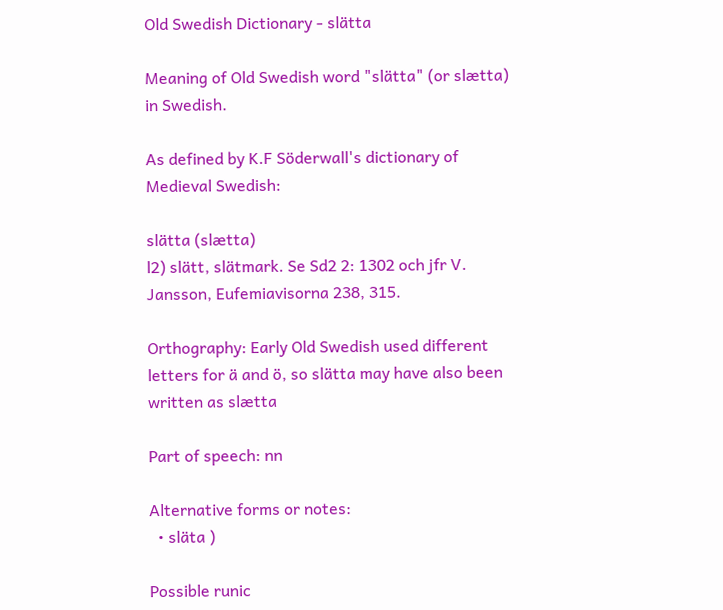Old Swedish Dictionary - slätta

Meaning of Old Swedish word "slätta" (or slætta) in Swedish.

As defined by K.F Söderwall's dictionary of Medieval Swedish:

slätta (slætta)
l2) slätt, slätmark. Se Sd2 2: 1302 och jfr V. Jansson, Eufemiavisorna 238, 315.

Orthography: Early Old Swedish used different letters for ä and ö, so slätta may have also been written as slætta

Part of speech: nn

Alternative forms or notes:
  • släta )

Possible runic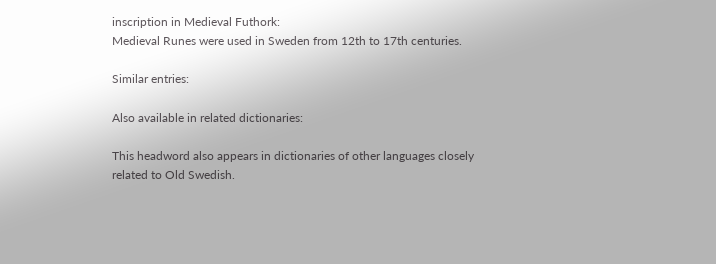inscription in Medieval Futhork:
Medieval Runes were used in Sweden from 12th to 17th centuries.

Similar entries:

Also available in related dictionaries:

This headword also appears in dictionaries of other languages closely related to Old Swedish.